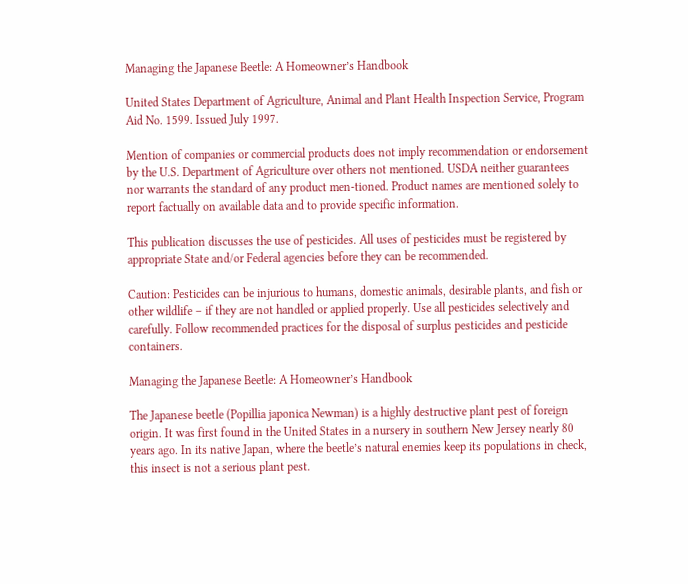Managing the Japanese Beetle: A Homeowner’s Handbook

United States Department of Agriculture, Animal and Plant Health Inspection Service, Program Aid No. 1599. Issued July 1997.

Mention of companies or commercial products does not imply recommendation or endorsement by the U.S. Department of Agriculture over others not mentioned. USDA neither guarantees nor warrants the standard of any product men-tioned. Product names are mentioned solely to report factually on available data and to provide specific information.

This publication discusses the use of pesticides. All uses of pesticides must be registered by appropriate State and/or Federal agencies before they can be recommended.

Caution: Pesticides can be injurious to humans, domestic animals, desirable plants, and fish or other wildlife – if they are not handled or applied properly. Use all pesticides selectively and carefully. Follow recommended practices for the disposal of surplus pesticides and pesticide containers.

Managing the Japanese Beetle: A Homeowner’s Handbook

The Japanese beetle (Popillia japonica Newman) is a highly destructive plant pest of foreign origin. It was first found in the United States in a nursery in southern New Jersey nearly 80 years ago. In its native Japan, where the beetle’s natural enemies keep its populations in check, this insect is not a serious plant pest.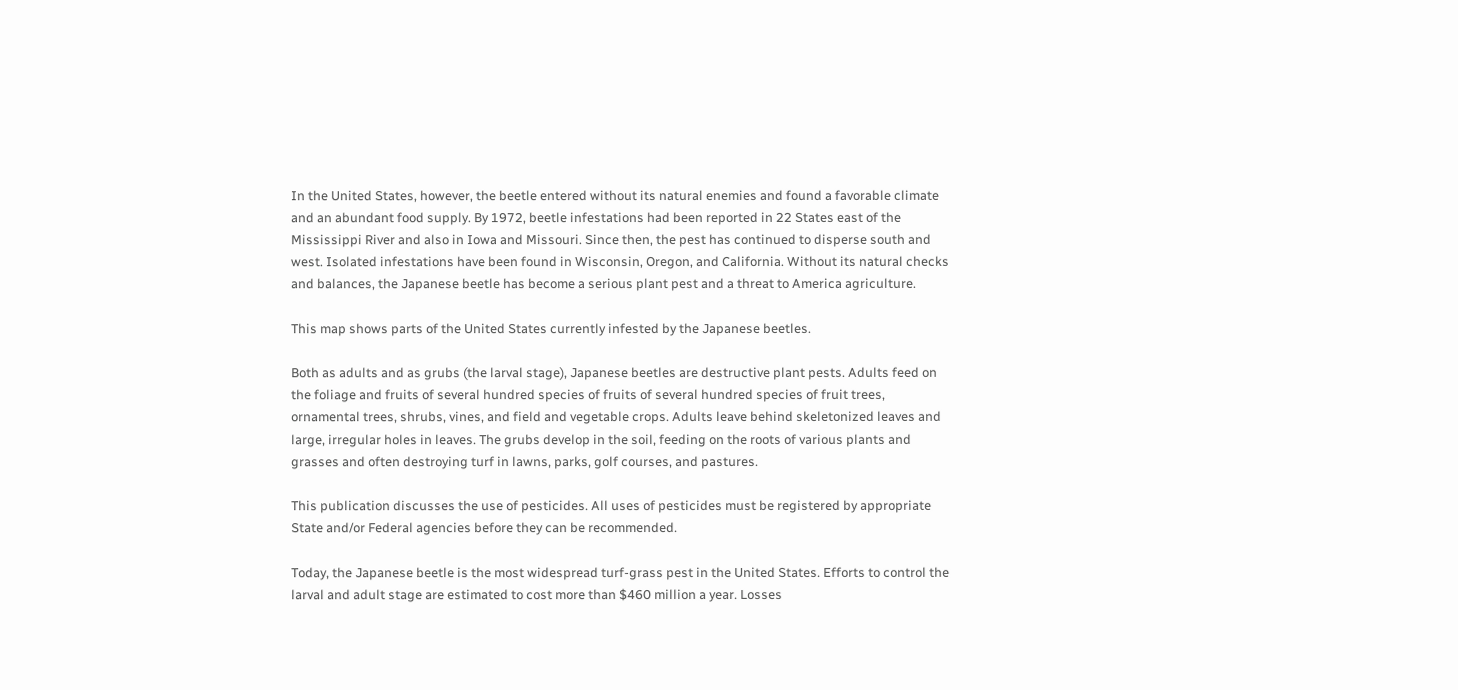In the United States, however, the beetle entered without its natural enemies and found a favorable climate and an abundant food supply. By 1972, beetle infestations had been reported in 22 States east of the Mississippi River and also in Iowa and Missouri. Since then, the pest has continued to disperse south and west. Isolated infestations have been found in Wisconsin, Oregon, and California. Without its natural checks and balances, the Japanese beetle has become a serious plant pest and a threat to America agriculture.

This map shows parts of the United States currently infested by the Japanese beetles.

Both as adults and as grubs (the larval stage), Japanese beetles are destructive plant pests. Adults feed on the foliage and fruits of several hundred species of fruits of several hundred species of fruit trees, ornamental trees, shrubs, vines, and field and vegetable crops. Adults leave behind skeletonized leaves and large, irregular holes in leaves. The grubs develop in the soil, feeding on the roots of various plants and grasses and often destroying turf in lawns, parks, golf courses, and pastures.

This publication discusses the use of pesticides. All uses of pesticides must be registered by appropriate State and/or Federal agencies before they can be recommended.

Today, the Japanese beetle is the most widespread turf-grass pest in the United States. Efforts to control the larval and adult stage are estimated to cost more than $460 million a year. Losses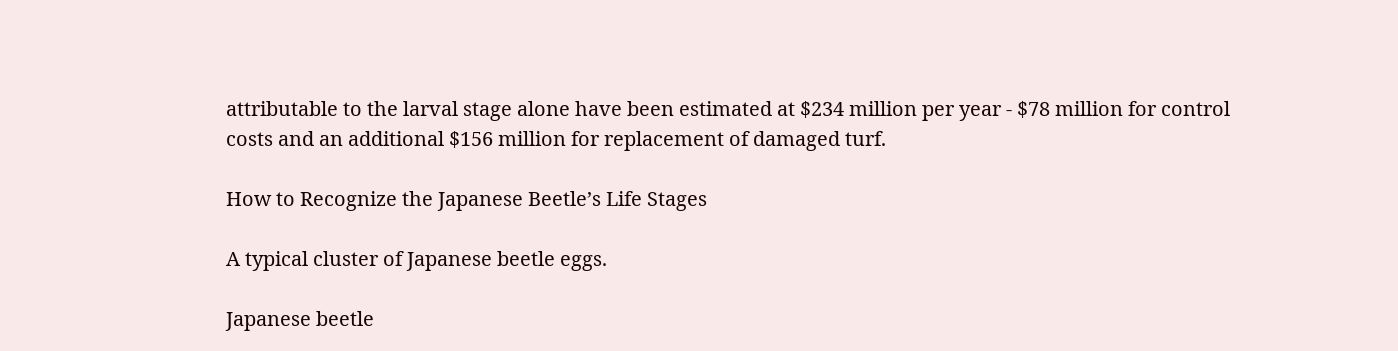attributable to the larval stage alone have been estimated at $234 million per year - $78 million for control costs and an additional $156 million for replacement of damaged turf.

How to Recognize the Japanese Beetle’s Life Stages

A typical cluster of Japanese beetle eggs.

Japanese beetle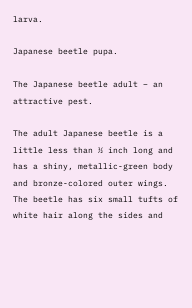larva.

Japanese beetle pupa.

The Japanese beetle adult – an attractive pest.

The adult Japanese beetle is a little less than ½ inch long and has a shiny, metallic-green body and bronze-colored outer wings. The beetle has six small tufts of white hair along the sides and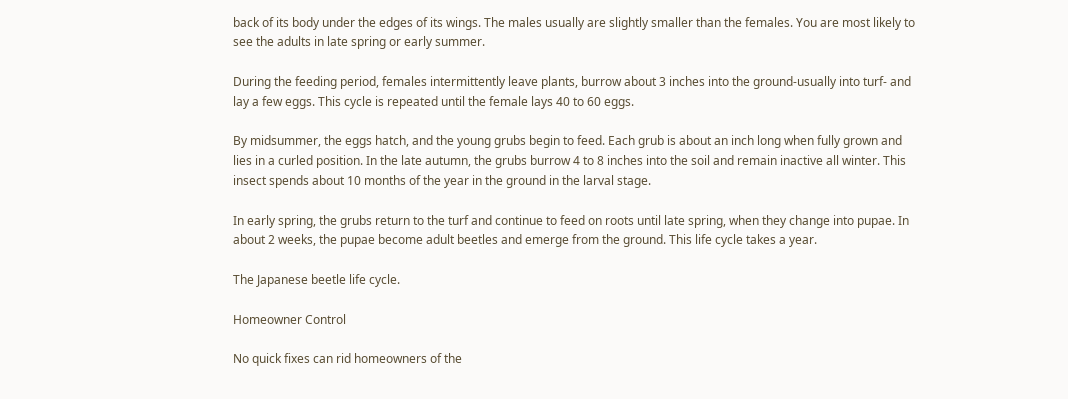back of its body under the edges of its wings. The males usually are slightly smaller than the females. You are most likely to see the adults in late spring or early summer.

During the feeding period, females intermittently leave plants, burrow about 3 inches into the ground-usually into turf- and lay a few eggs. This cycle is repeated until the female lays 40 to 60 eggs.

By midsummer, the eggs hatch, and the young grubs begin to feed. Each grub is about an inch long when fully grown and lies in a curled position. In the late autumn, the grubs burrow 4 to 8 inches into the soil and remain inactive all winter. This insect spends about 10 months of the year in the ground in the larval stage.

In early spring, the grubs return to the turf and continue to feed on roots until late spring, when they change into pupae. In about 2 weeks, the pupae become adult beetles and emerge from the ground. This life cycle takes a year.

The Japanese beetle life cycle.

Homeowner Control

No quick fixes can rid homeowners of the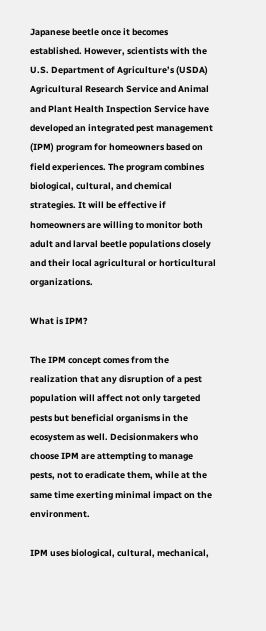Japanese beetle once it becomes established. However, scientists with the U.S. Department of Agriculture’s (USDA) Agricultural Research Service and Animal and Plant Health Inspection Service have developed an integrated pest management (IPM) program for homeowners based on field experiences. The program combines biological, cultural, and chemical strategies. It will be effective if homeowners are willing to monitor both adult and larval beetle populations closely and their local agricultural or horticultural organizations.

What is IPM?

The IPM concept comes from the realization that any disruption of a pest population will affect not only targeted pests but beneficial organisms in the ecosystem as well. Decisionmakers who choose IPM are attempting to manage pests, not to eradicate them, while at the same time exerting minimal impact on the environment.

IPM uses biological, cultural, mechanical,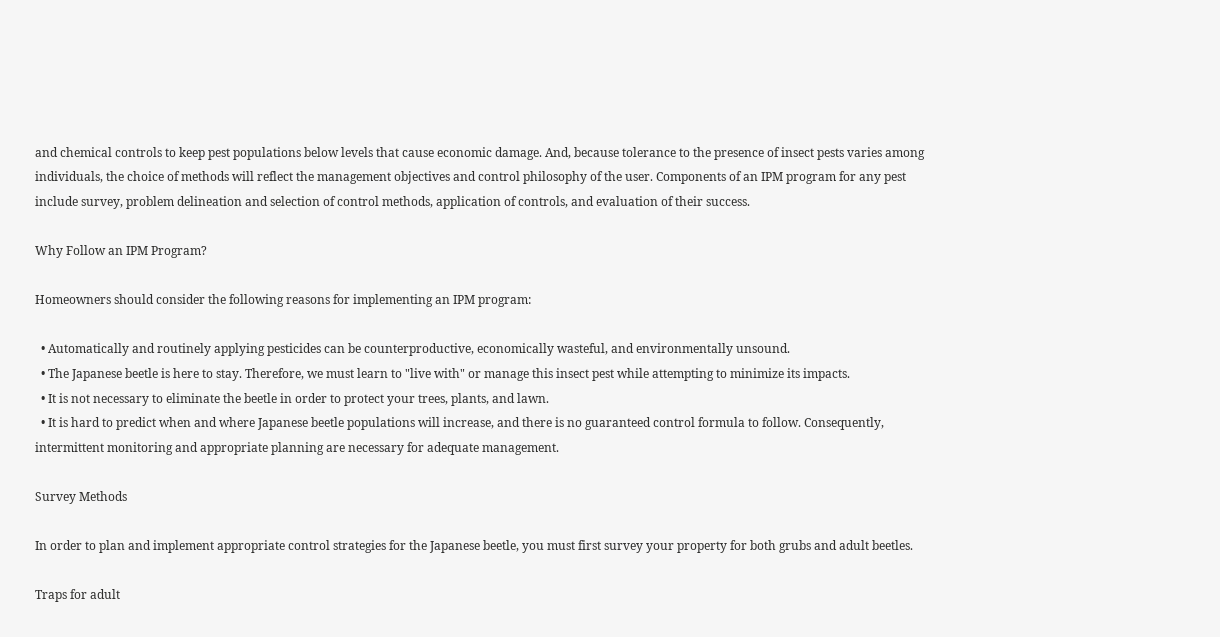and chemical controls to keep pest populations below levels that cause economic damage. And, because tolerance to the presence of insect pests varies among individuals, the choice of methods will reflect the management objectives and control philosophy of the user. Components of an IPM program for any pest include survey, problem delineation and selection of control methods, application of controls, and evaluation of their success.

Why Follow an IPM Program?

Homeowners should consider the following reasons for implementing an IPM program:

  • Automatically and routinely applying pesticides can be counterproductive, economically wasteful, and environmentally unsound.
  • The Japanese beetle is here to stay. Therefore, we must learn to "live with" or manage this insect pest while attempting to minimize its impacts.
  • It is not necessary to eliminate the beetle in order to protect your trees, plants, and lawn.
  • It is hard to predict when and where Japanese beetle populations will increase, and there is no guaranteed control formula to follow. Consequently, intermittent monitoring and appropriate planning are necessary for adequate management.

Survey Methods

In order to plan and implement appropriate control strategies for the Japanese beetle, you must first survey your property for both grubs and adult beetles.

Traps for adult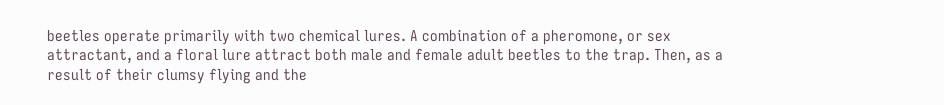beetles operate primarily with two chemical lures. A combination of a pheromone, or sex attractant, and a floral lure attract both male and female adult beetles to the trap. Then, as a result of their clumsy flying and the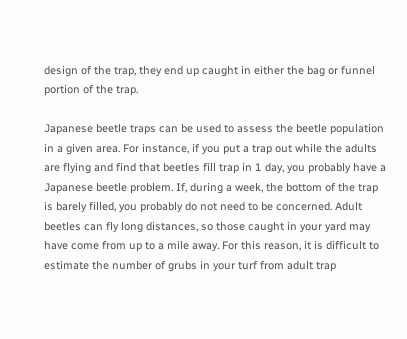design of the trap, they end up caught in either the bag or funnel portion of the trap.

Japanese beetle traps can be used to assess the beetle population in a given area. For instance, if you put a trap out while the adults are flying and find that beetles fill trap in 1 day, you probably have a Japanese beetle problem. If, during a week, the bottom of the trap is barely filled, you probably do not need to be concerned. Adult beetles can fly long distances, so those caught in your yard may have come from up to a mile away. For this reason, it is difficult to estimate the number of grubs in your turf from adult trap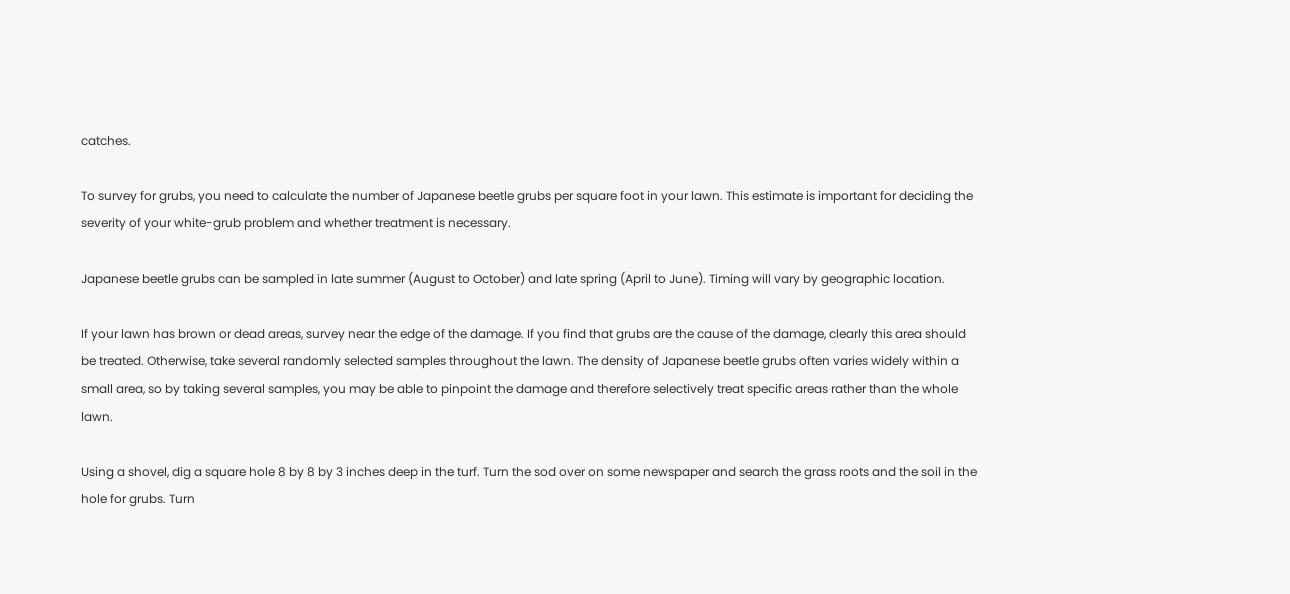catches.

To survey for grubs, you need to calculate the number of Japanese beetle grubs per square foot in your lawn. This estimate is important for deciding the severity of your white-grub problem and whether treatment is necessary.

Japanese beetle grubs can be sampled in late summer (August to October) and late spring (April to June). Timing will vary by geographic location.

If your lawn has brown or dead areas, survey near the edge of the damage. If you find that grubs are the cause of the damage, clearly this area should be treated. Otherwise, take several randomly selected samples throughout the lawn. The density of Japanese beetle grubs often varies widely within a small area, so by taking several samples, you may be able to pinpoint the damage and therefore selectively treat specific areas rather than the whole lawn.

Using a shovel, dig a square hole 8 by 8 by 3 inches deep in the turf. Turn the sod over on some newspaper and search the grass roots and the soil in the hole for grubs. Turn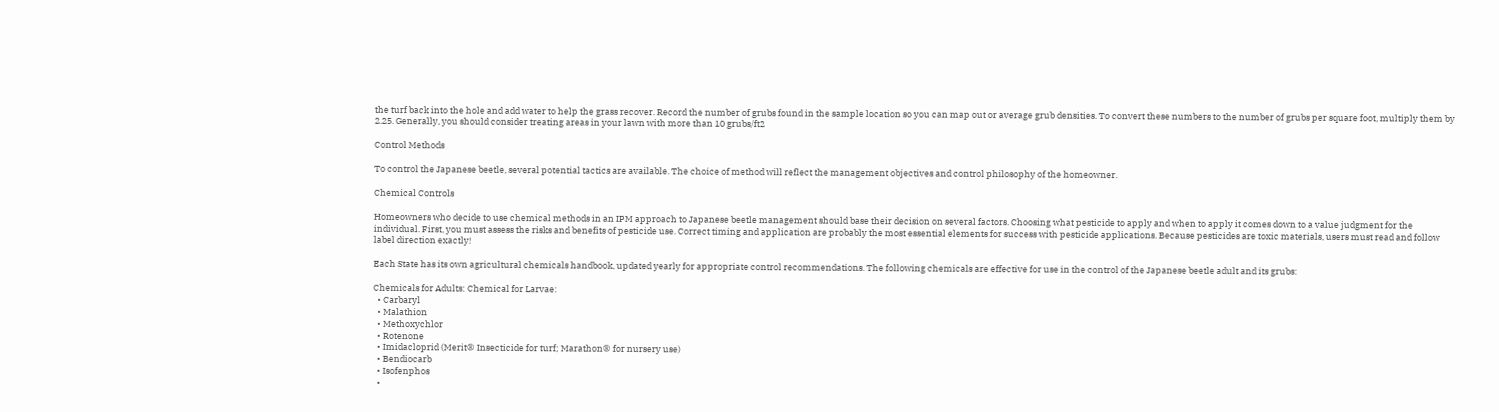the turf back into the hole and add water to help the grass recover. Record the number of grubs found in the sample location so you can map out or average grub densities. To convert these numbers to the number of grubs per square foot, multiply them by 2.25. Generally, you should consider treating areas in your lawn with more than 10 grubs/ft2

Control Methods

To control the Japanese beetle, several potential tactics are available. The choice of method will reflect the management objectives and control philosophy of the homeowner.

Chemical Controls

Homeowners who decide to use chemical methods in an IPM approach to Japanese beetle management should base their decision on several factors. Choosing what pesticide to apply and when to apply it comes down to a value judgment for the individual. First, you must assess the risks and benefits of pesticide use. Correct timing and application are probably the most essential elements for success with pesticide applications. Because pesticides are toxic materials, users must read and follow label direction exactly!

Each State has its own agricultural chemicals handbook, updated yearly for appropriate control recommendations. The following chemicals are effective for use in the control of the Japanese beetle adult and its grubs:

Chemicals for Adults: Chemical for Larvae:
  • Carbaryl
  • Malathion
  • Methoxychlor
  • Rotenone
  • Imidacloprid (Merit® Insecticide for turf; Marathon® for nursery use)
  • Bendiocarb
  • Isofenphos
  •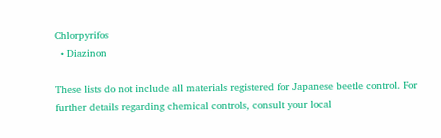Chlorpyrifos
  • Diazinon

These lists do not include all materials registered for Japanese beetle control. For further details regarding chemical controls, consult your local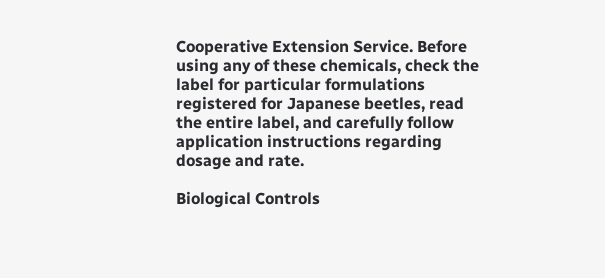Cooperative Extension Service. Before using any of these chemicals, check the label for particular formulations registered for Japanese beetles, read the entire label, and carefully follow application instructions regarding dosage and rate.

Biological Controls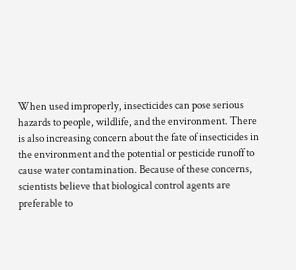When used improperly, insecticides can pose serious hazards to people, wildlife, and the environment. There is also increasing concern about the fate of insecticides in the environment and the potential or pesticide runoff to cause water contamination. Because of these concerns, scientists believe that biological control agents are preferable to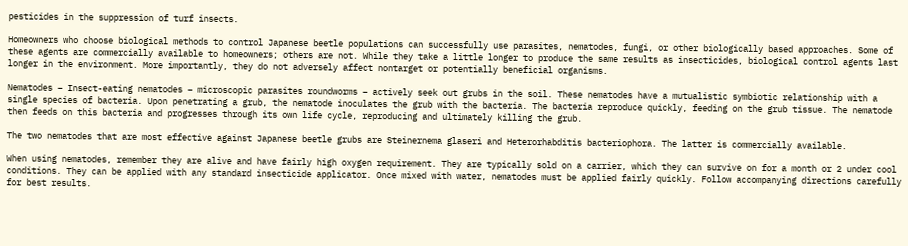pesticides in the suppression of turf insects.

Homeowners who choose biological methods to control Japanese beetle populations can successfully use parasites, nematodes, fungi, or other biologically based approaches. Some of these agents are commercially available to homeowners; others are not. While they take a little longer to produce the same results as insecticides, biological control agents last longer in the environment. More importantly, they do not adversely affect nontarget or potentially beneficial organisms.

Nematodes – Insect-eating nematodes – microscopic parasites roundworms – actively seek out grubs in the soil. These nematodes have a mutualistic symbiotic relationship with a single species of bacteria. Upon penetrating a grub, the nematode inoculates the grub with the bacteria. The bacteria reproduce quickly, feeding on the grub tissue. The nematode then feeds on this bacteria and progresses through its own life cycle, reproducing and ultimately killing the grub.

The two nematodes that are most effective against Japanese beetle grubs are Steinernema glaseri and Heterorhabditis bacteriophora. The latter is commercially available.

When using nematodes, remember they are alive and have fairly high oxygen requirement. They are typically sold on a carrier, which they can survive on for a month or 2 under cool conditions. They can be applied with any standard insecticide applicator. Once mixed with water, nematodes must be applied fairly quickly. Follow accompanying directions carefully for best results.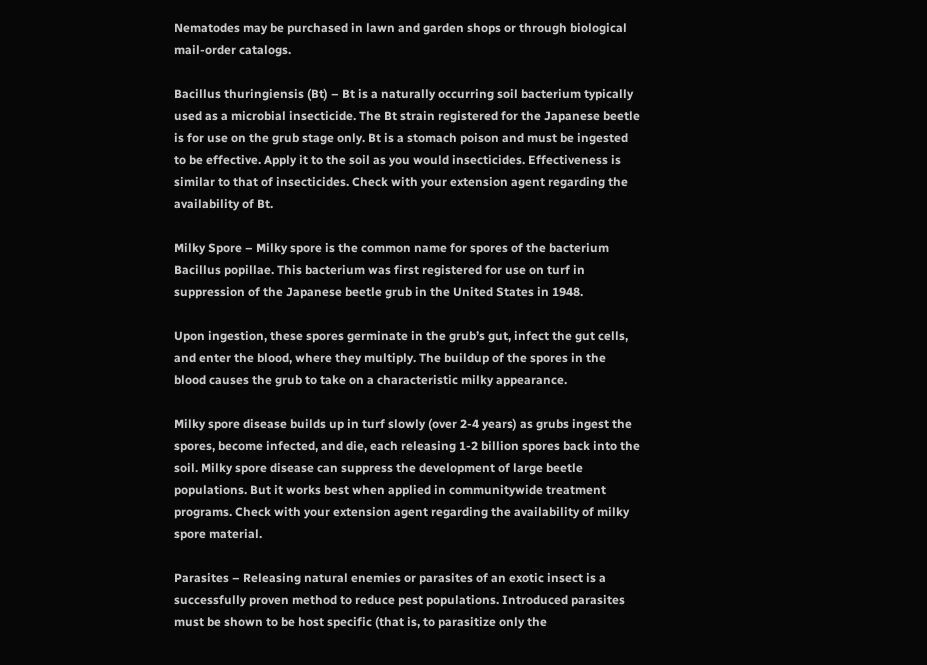Nematodes may be purchased in lawn and garden shops or through biological mail-order catalogs.

Bacillus thuringiensis (Bt) – Bt is a naturally occurring soil bacterium typically used as a microbial insecticide. The Bt strain registered for the Japanese beetle is for use on the grub stage only. Bt is a stomach poison and must be ingested to be effective. Apply it to the soil as you would insecticides. Effectiveness is similar to that of insecticides. Check with your extension agent regarding the availability of Bt.

Milky Spore – Milky spore is the common name for spores of the bacterium Bacillus popillae. This bacterium was first registered for use on turf in suppression of the Japanese beetle grub in the United States in 1948.

Upon ingestion, these spores germinate in the grub’s gut, infect the gut cells, and enter the blood, where they multiply. The buildup of the spores in the blood causes the grub to take on a characteristic milky appearance.

Milky spore disease builds up in turf slowly (over 2-4 years) as grubs ingest the spores, become infected, and die, each releasing 1-2 billion spores back into the soil. Milky spore disease can suppress the development of large beetle populations. But it works best when applied in communitywide treatment programs. Check with your extension agent regarding the availability of milky spore material.

Parasites – Releasing natural enemies or parasites of an exotic insect is a successfully proven method to reduce pest populations. Introduced parasites must be shown to be host specific (that is, to parasitize only the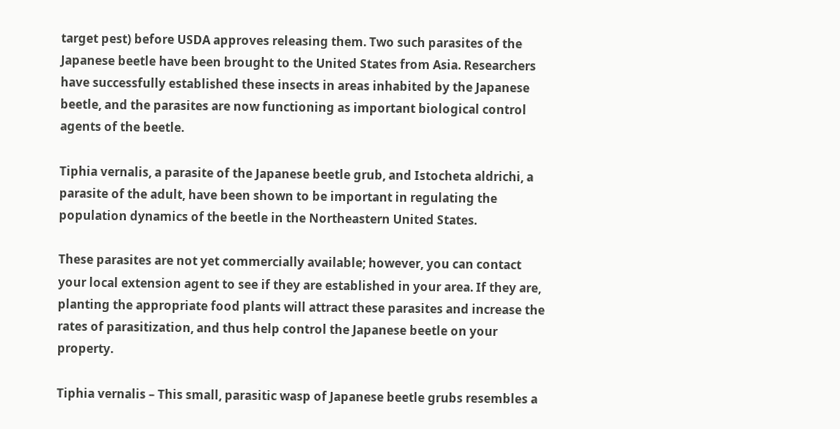target pest) before USDA approves releasing them. Two such parasites of the Japanese beetle have been brought to the United States from Asia. Researchers have successfully established these insects in areas inhabited by the Japanese beetle, and the parasites are now functioning as important biological control agents of the beetle.

Tiphia vernalis, a parasite of the Japanese beetle grub, and Istocheta aldrichi, a parasite of the adult, have been shown to be important in regulating the population dynamics of the beetle in the Northeastern United States.

These parasites are not yet commercially available; however, you can contact your local extension agent to see if they are established in your area. If they are, planting the appropriate food plants will attract these parasites and increase the rates of parasitization, and thus help control the Japanese beetle on your property.

Tiphia vernalis – This small, parasitic wasp of Japanese beetle grubs resembles a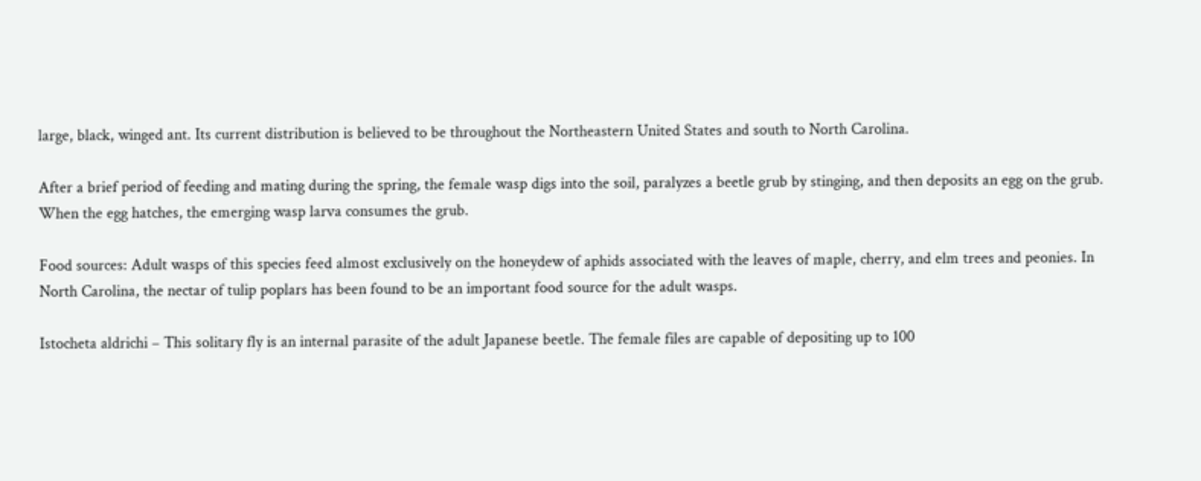large, black, winged ant. Its current distribution is believed to be throughout the Northeastern United States and south to North Carolina.

After a brief period of feeding and mating during the spring, the female wasp digs into the soil, paralyzes a beetle grub by stinging, and then deposits an egg on the grub. When the egg hatches, the emerging wasp larva consumes the grub.

Food sources: Adult wasps of this species feed almost exclusively on the honeydew of aphids associated with the leaves of maple, cherry, and elm trees and peonies. In North Carolina, the nectar of tulip poplars has been found to be an important food source for the adult wasps.

Istocheta aldrichi – This solitary fly is an internal parasite of the adult Japanese beetle. The female files are capable of depositing up to 100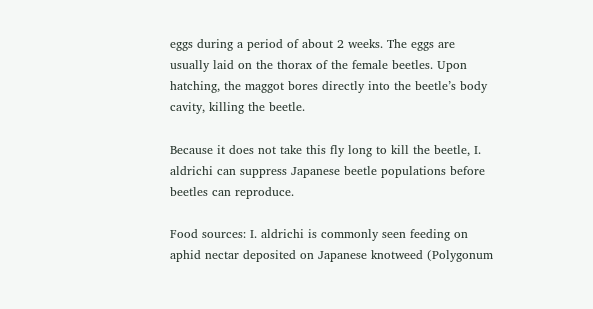eggs during a period of about 2 weeks. The eggs are usually laid on the thorax of the female beetles. Upon hatching, the maggot bores directly into the beetle’s body cavity, killing the beetle.

Because it does not take this fly long to kill the beetle, I. aldrichi can suppress Japanese beetle populations before beetles can reproduce.

Food sources: I. aldrichi is commonly seen feeding on aphid nectar deposited on Japanese knotweed (Polygonum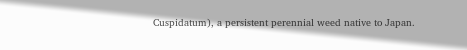Cuspidatum), a persistent perennial weed native to Japan.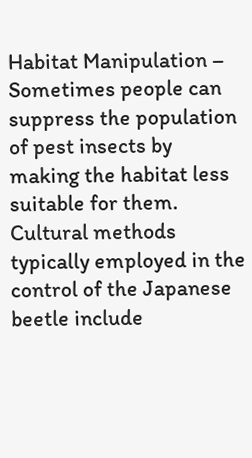Habitat Manipulation – Sometimes people can suppress the population of pest insects by making the habitat less suitable for them. Cultural methods typically employed in the control of the Japanese beetle include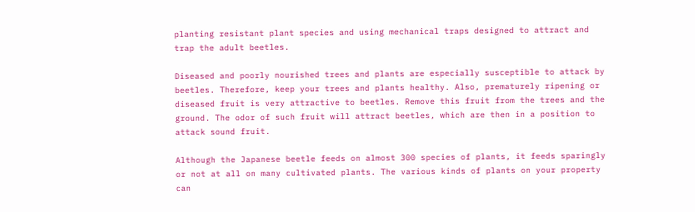planting resistant plant species and using mechanical traps designed to attract and trap the adult beetles.

Diseased and poorly nourished trees and plants are especially susceptible to attack by beetles. Therefore, keep your trees and plants healthy. Also, prematurely ripening or diseased fruit is very attractive to beetles. Remove this fruit from the trees and the ground. The odor of such fruit will attract beetles, which are then in a position to attack sound fruit.

Although the Japanese beetle feeds on almost 300 species of plants, it feeds sparingly or not at all on many cultivated plants. The various kinds of plants on your property can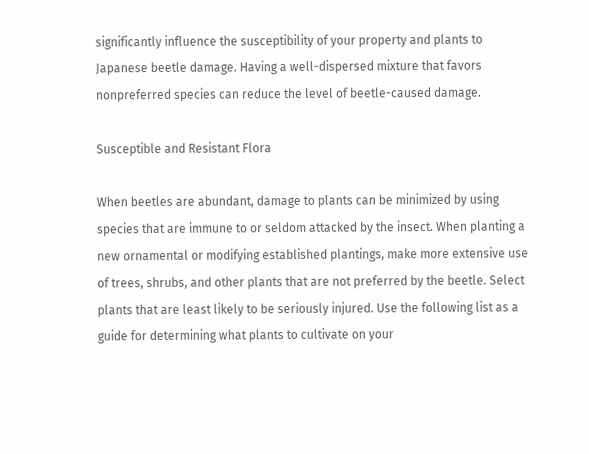significantly influence the susceptibility of your property and plants to Japanese beetle damage. Having a well-dispersed mixture that favors nonpreferred species can reduce the level of beetle-caused damage.

Susceptible and Resistant Flora

When beetles are abundant, damage to plants can be minimized by using species that are immune to or seldom attacked by the insect. When planting a new ornamental or modifying established plantings, make more extensive use of trees, shrubs, and other plants that are not preferred by the beetle. Select plants that are least likely to be seriously injured. Use the following list as a guide for determining what plants to cultivate on your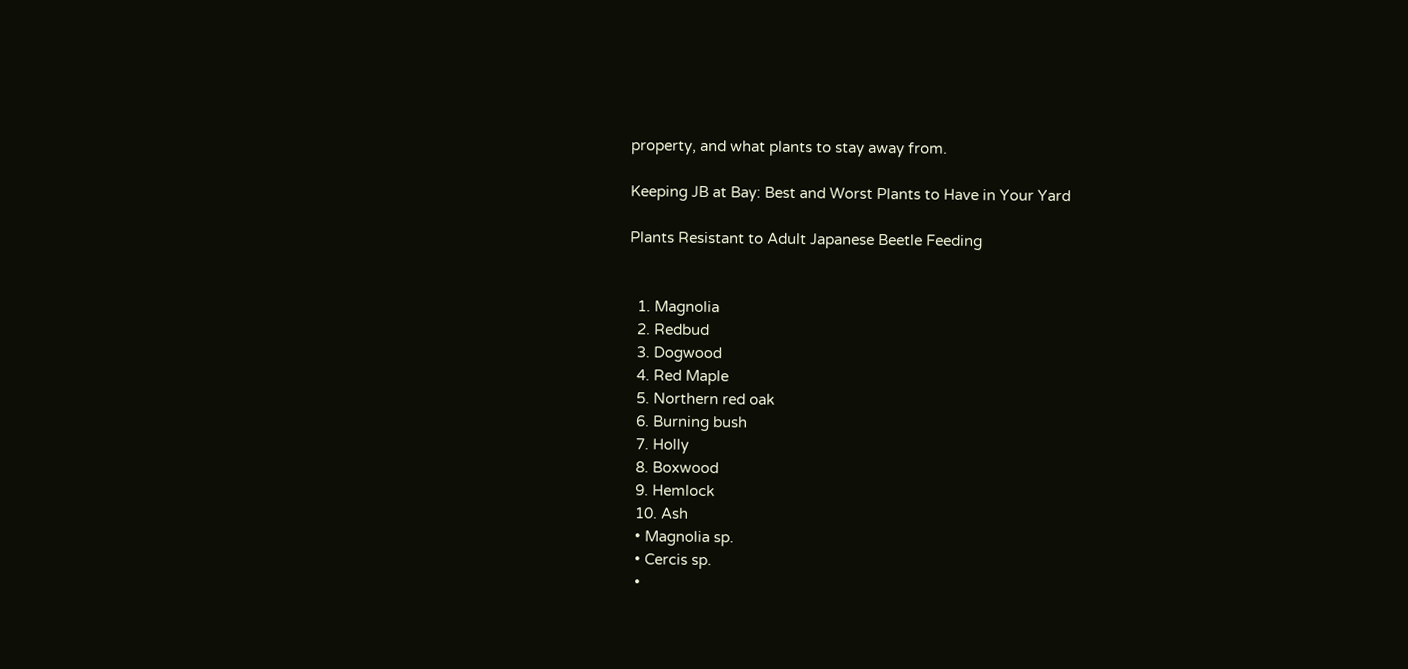property, and what plants to stay away from.

Keeping JB at Bay: Best and Worst Plants to Have in Your Yard

Plants Resistant to Adult Japanese Beetle Feeding


  1. Magnolia
  2. Redbud
  3. Dogwood
  4. Red Maple
  5. Northern red oak
  6. Burning bush
  7. Holly
  8. Boxwood
  9. Hemlock
  10. Ash
  • Magnolia sp.
  • Cercis sp.
  •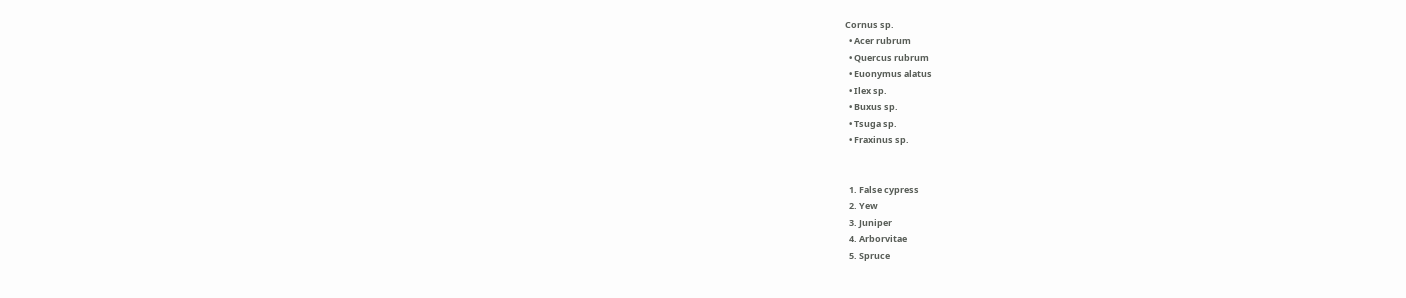Cornus sp.
  • Acer rubrum
  • Quercus rubrum
  • Euonymus alatus
  • Ilex sp.
  • Buxus sp.
  • Tsuga sp.
  • Fraxinus sp.


  1. False cypress
  2. Yew
  3. Juniper
  4. Arborvitae
  5. Spruce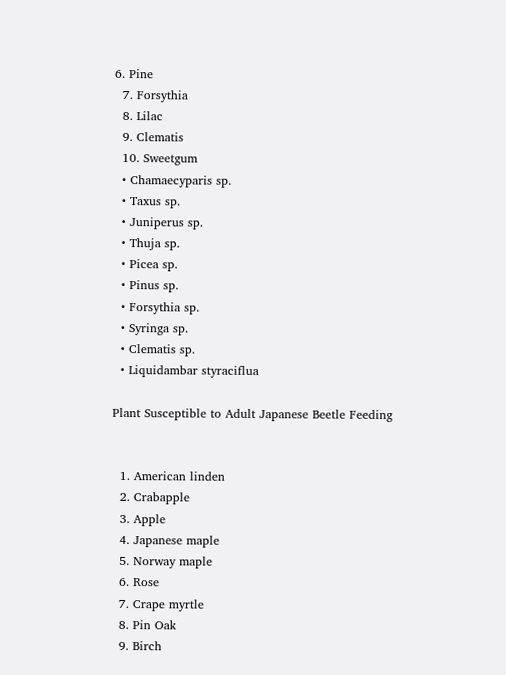6. Pine
  7. Forsythia
  8. Lilac
  9. Clematis
  10. Sweetgum
  • Chamaecyparis sp.
  • Taxus sp.
  • Juniperus sp.
  • Thuja sp.
  • Picea sp.
  • Pinus sp.
  • Forsythia sp.
  • Syringa sp.
  • Clematis sp.
  • Liquidambar styraciflua

Plant Susceptible to Adult Japanese Beetle Feeding


  1. American linden
  2. Crabapple
  3. Apple
  4. Japanese maple
  5. Norway maple
  6. Rose
  7. Crape myrtle
  8. Pin Oak
  9. Birch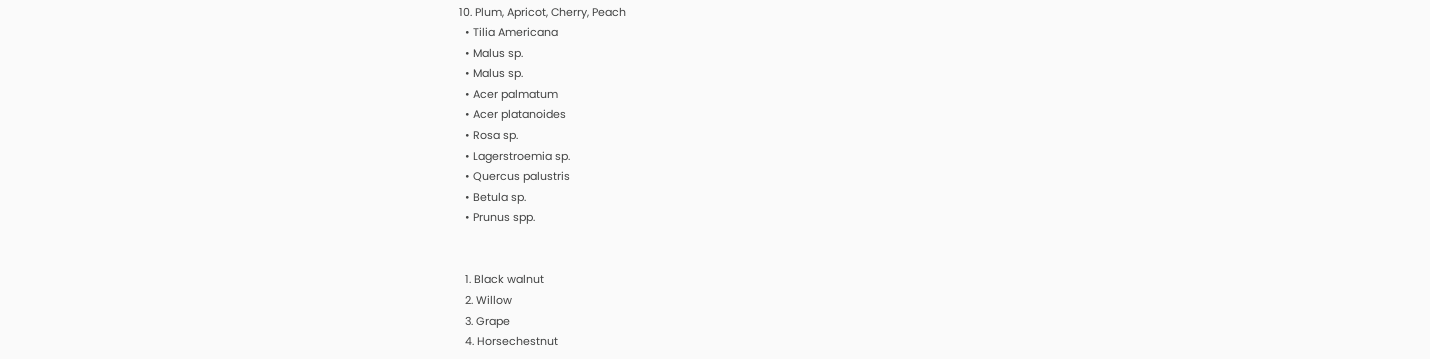10. Plum, Apricot, Cherry, Peach
  • Tilia Americana
  • Malus sp.
  • Malus sp.
  • Acer palmatum
  • Acer platanoides
  • Rosa sp.
  • Lagerstroemia sp.
  • Quercus palustris
  • Betula sp.
  • Prunus spp.


  1. Black walnut
  2. Willow
  3. Grape
  4. Horsechestnut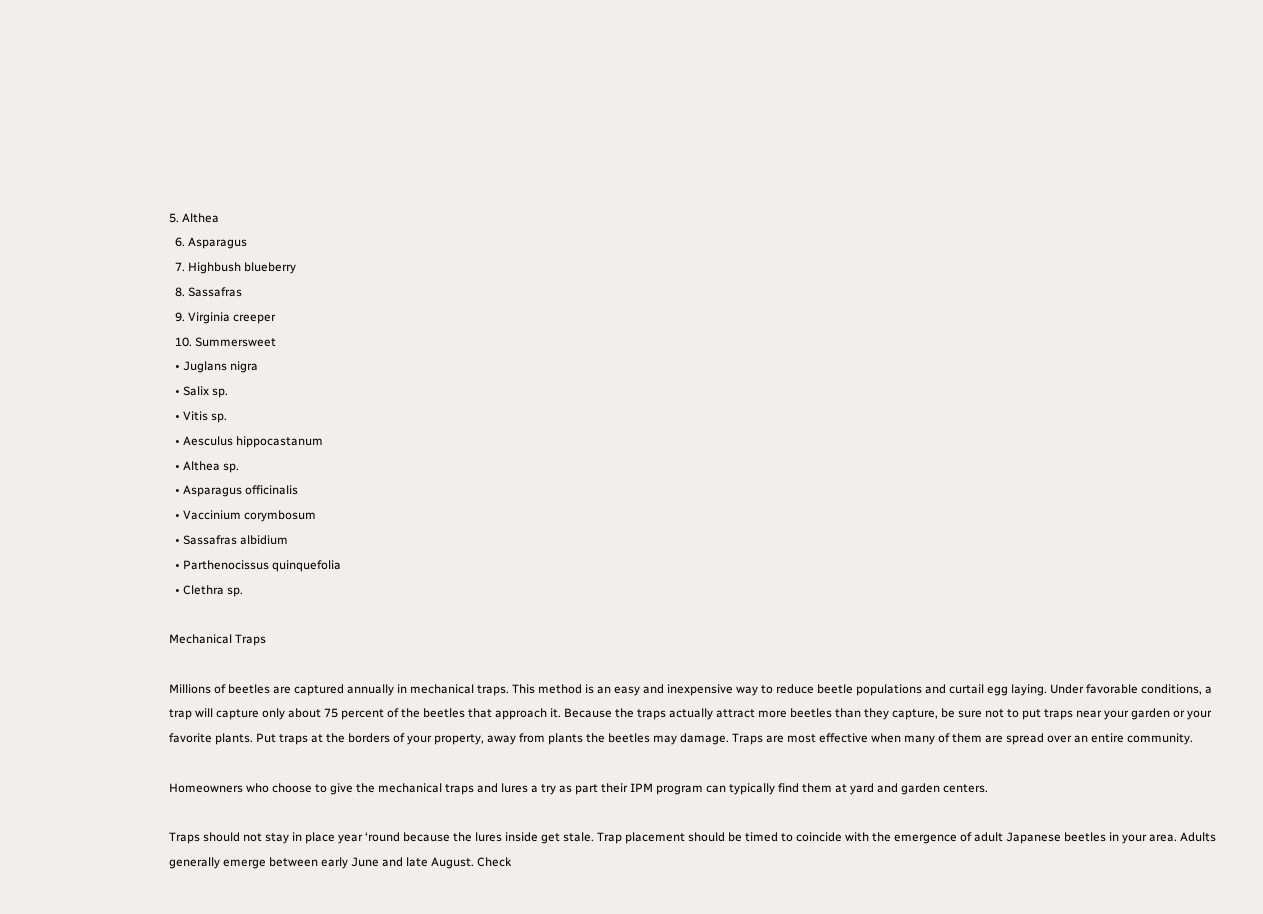5. Althea
  6. Asparagus
  7. Highbush blueberry
  8. Sassafras
  9. Virginia creeper
  10. Summersweet
  • Juglans nigra
  • Salix sp.
  • Vitis sp.
  • Aesculus hippocastanum
  • Althea sp.
  • Asparagus officinalis
  • Vaccinium corymbosum
  • Sassafras albidium
  • Parthenocissus quinquefolia
  • Clethra sp.

Mechanical Traps

Millions of beetles are captured annually in mechanical traps. This method is an easy and inexpensive way to reduce beetle populations and curtail egg laying. Under favorable conditions, a trap will capture only about 75 percent of the beetles that approach it. Because the traps actually attract more beetles than they capture, be sure not to put traps near your garden or your favorite plants. Put traps at the borders of your property, away from plants the beetles may damage. Traps are most effective when many of them are spread over an entire community.

Homeowners who choose to give the mechanical traps and lures a try as part their IPM program can typically find them at yard and garden centers.

Traps should not stay in place year ‘round because the lures inside get stale. Trap placement should be timed to coincide with the emergence of adult Japanese beetles in your area. Adults generally emerge between early June and late August. Check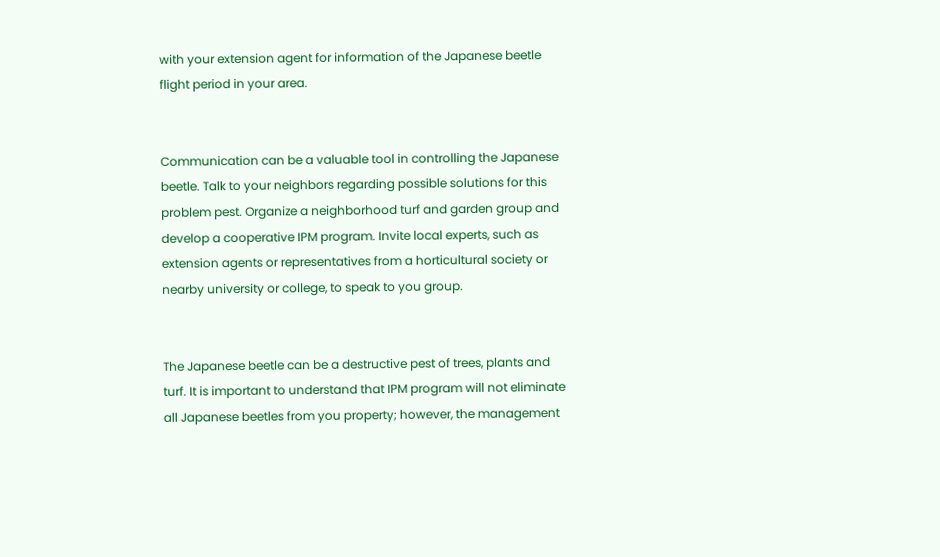with your extension agent for information of the Japanese beetle flight period in your area.


Communication can be a valuable tool in controlling the Japanese beetle. Talk to your neighbors regarding possible solutions for this problem pest. Organize a neighborhood turf and garden group and develop a cooperative IPM program. Invite local experts, such as extension agents or representatives from a horticultural society or nearby university or college, to speak to you group.


The Japanese beetle can be a destructive pest of trees, plants and turf. It is important to understand that IPM program will not eliminate all Japanese beetles from you property; however, the management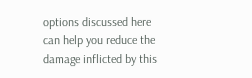options discussed here can help you reduce the damage inflicted by this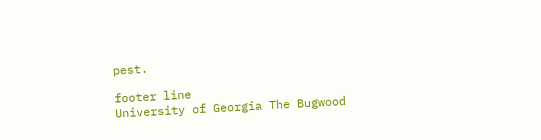pest.

footer line
University of Georgia The Bugwood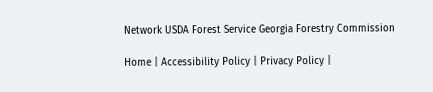Network USDA Forest Service Georgia Forestry Commission

Home | Accessibility Policy | Privacy Policy |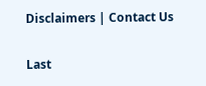Disclaimers | Contact Us

Last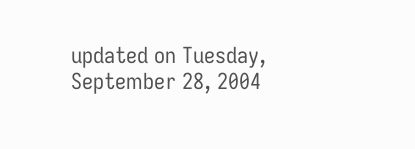updated on Tuesday, September 28, 2004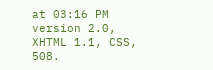at 03:16 PM version 2.0, XHTML 1.1, CSS, 508.